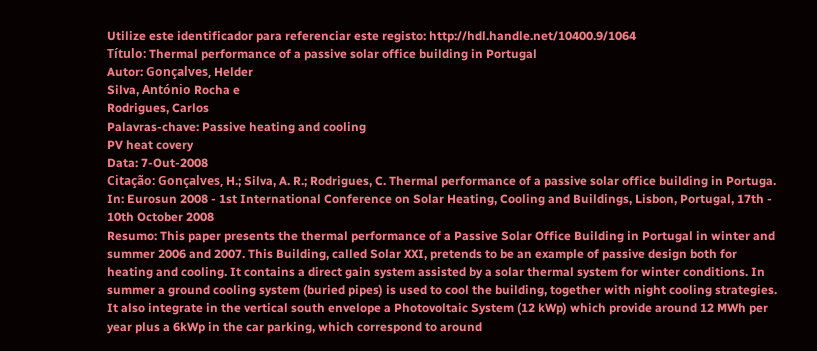Utilize este identificador para referenciar este registo: http://hdl.handle.net/10400.9/1064
Título: Thermal performance of a passive solar office building in Portugal
Autor: Gonçalves, Helder
Silva, António Rocha e
Rodrigues, Carlos
Palavras-chave: Passive heating and cooling
PV heat covery
Data: 7-Out-2008
Citação: Gonçalves, H.; Silva, A. R.; Rodrigues, C. Thermal performance of a passive solar office building in Portuga. In: Eurosun 2008 - 1st International Conference on Solar Heating, Cooling and Buildings, Lisbon, Portugal, 17th - 10th October 2008
Resumo: This paper presents the thermal performance of a Passive Solar Office Building in Portugal in winter and summer 2006 and 2007. This Building, called Solar XXI, pretends to be an example of passive design both for heating and cooling. It contains a direct gain system assisted by a solar thermal system for winter conditions. In summer a ground cooling system (buried pipes) is used to cool the building, together with night cooling strategies. It also integrate in the vertical south envelope a Photovoltaic System (12 kWp) which provide around 12 MWh per year plus a 6kWp in the car parking, which correspond to around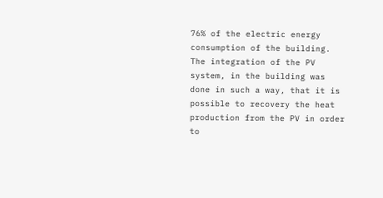76% of the electric energy consumption of the building. The integration of the PV system, in the building was done in such a way, that it is possible to recovery the heat production from the PV in order to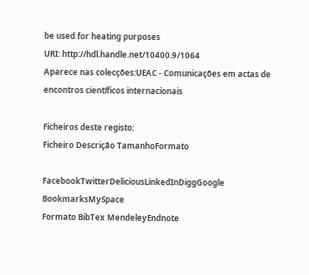be used for heating purposes
URI: http://hdl.handle.net/10400.9/1064
Aparece nas colecções:UEAC - Comunicações em actas de encontros científicos internacionais

Ficheiros deste registo:
Ficheiro Descrição TamanhoFormato

FacebookTwitterDeliciousLinkedInDiggGoogle BookmarksMySpace
Formato BibTex MendeleyEndnote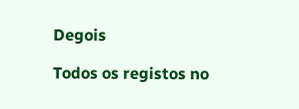Degois

Todos os registos no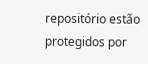repositório estão protegidos por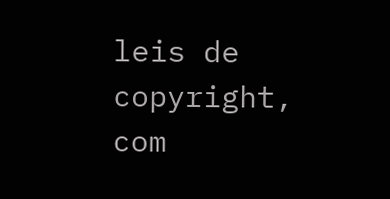leis de copyright, com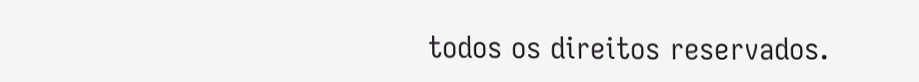todos os direitos reservados.